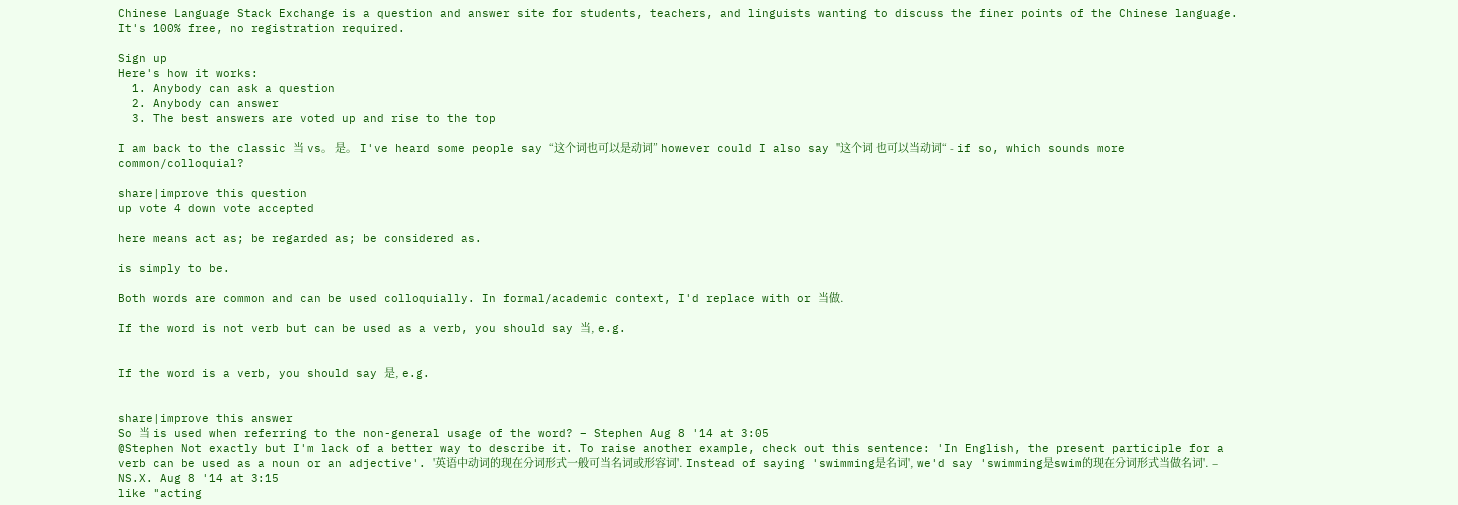Chinese Language Stack Exchange is a question and answer site for students, teachers, and linguists wanting to discuss the finer points of the Chinese language. It's 100% free, no registration required.

Sign up
Here's how it works:
  1. Anybody can ask a question
  2. Anybody can answer
  3. The best answers are voted up and rise to the top

I am back to the classic 当 vs。 是。 I've heard some people say “这个词也可以是动词” however could I also say "这个词 也可以当动词“ - if so, which sounds more common/colloquial?

share|improve this question
up vote 4 down vote accepted

here means act as; be regarded as; be considered as.

is simply to be.

Both words are common and can be used colloquially. In formal/academic context, I'd replace with or 当做.

If the word is not verb but can be used as a verb, you should say 当, e.g.


If the word is a verb, you should say 是, e.g.


share|improve this answer
So 当 is used when referring to the non-general usage of the word? – Stephen Aug 8 '14 at 3:05
@Stephen Not exactly but I'm lack of a better way to describe it. To raise another example, check out this sentence: 'In English, the present participle for a verb can be used as a noun or an adjective'. '英语中动词的现在分词形式一般可当名词或形容词'. Instead of saying 'swimming是名词', we'd say 'swimming是swim的现在分词形式当做名词'. – NS.X. Aug 8 '14 at 3:15
like "acting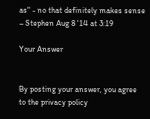as" - no that definitely makes sense – Stephen Aug 8 '14 at 3:19

Your Answer


By posting your answer, you agree to the privacy policy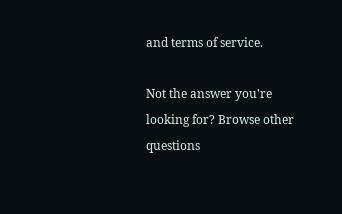and terms of service.

Not the answer you're looking for? Browse other questions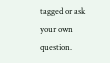tagged or ask your own question.